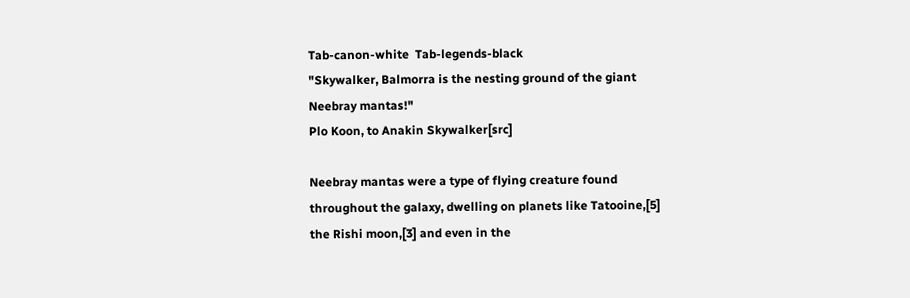Tab-canon-white  Tab-legends-black
"Skywalker, Balmorra is the nesting ground of the giant Neebray mantas!"
Plo Koon, to Anakin Skywalker[src]

Neebray mantas were a type of flying creature found throughout the galaxy, dwelling on planets like Tatooine,[5] the Rishi moon,[3] and even in the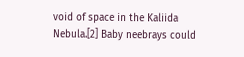void of space in the Kaliida Nebula.[2] Baby neebrays could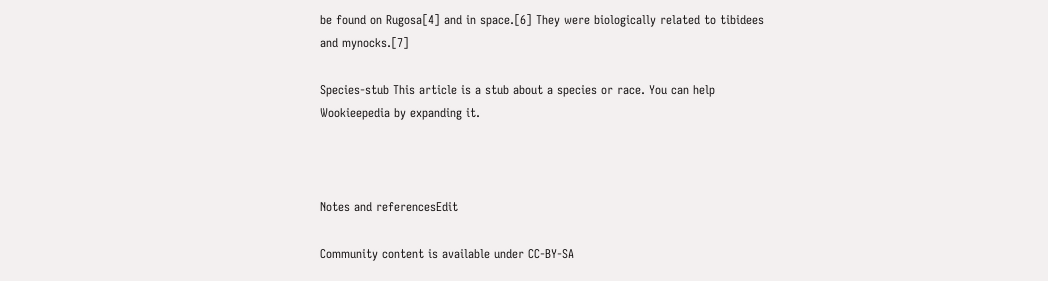be found on Rugosa[4] and in space.[6] They were biologically related to tibidees and mynocks.[7]

Species-stub This article is a stub about a species or race. You can help Wookieepedia by expanding it.



Notes and referencesEdit

Community content is available under CC-BY-SA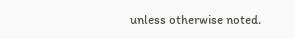unless otherwise noted.